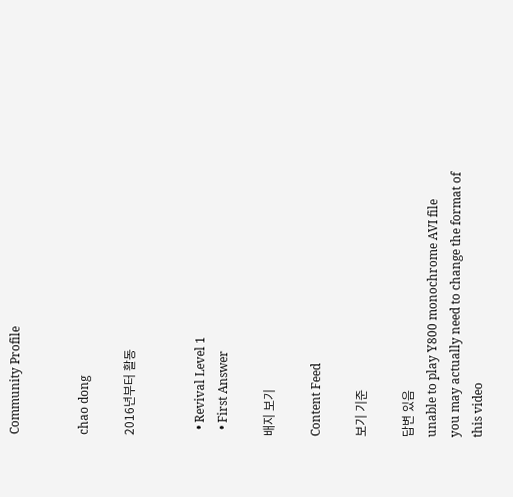Community Profile


chao dong

2016년부터 활동


  • Revival Level 1
  • First Answer

배지 보기

Content Feed

보기 기준

답변 있음
unable to play Y800 monochrome AVI file
you may actually need to change the format of this video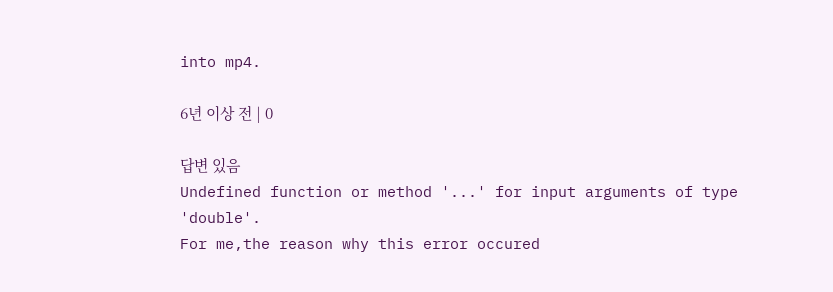into mp4.

6년 이상 전 | 0

답변 있음
Undefined function or method '...' for input arguments of type 'double'.
For me,the reason why this error occured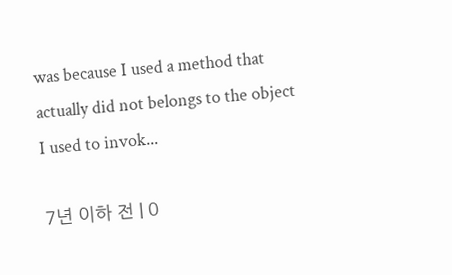was because I used a method that actually did not belongs to the object I used to invok...

7년 이하 전 | 0